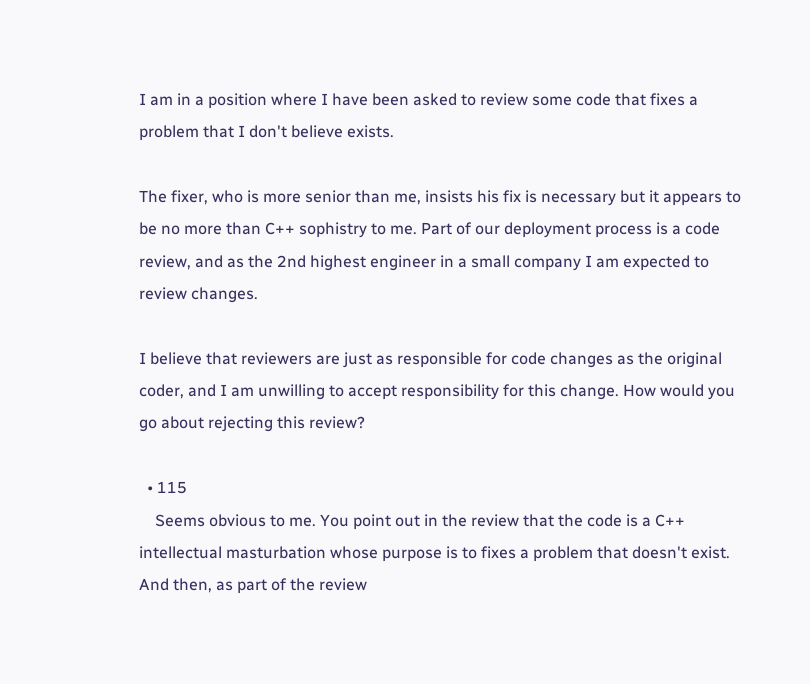I am in a position where I have been asked to review some code that fixes a problem that I don't believe exists.

The fixer, who is more senior than me, insists his fix is necessary but it appears to be no more than C++ sophistry to me. Part of our deployment process is a code review, and as the 2nd highest engineer in a small company I am expected to review changes.

I believe that reviewers are just as responsible for code changes as the original coder, and I am unwilling to accept responsibility for this change. How would you go about rejecting this review?

  • 115
    Seems obvious to me. You point out in the review that the code is a C++ intellectual masturbation whose purpose is to fixes a problem that doesn't exist. And then, as part of the review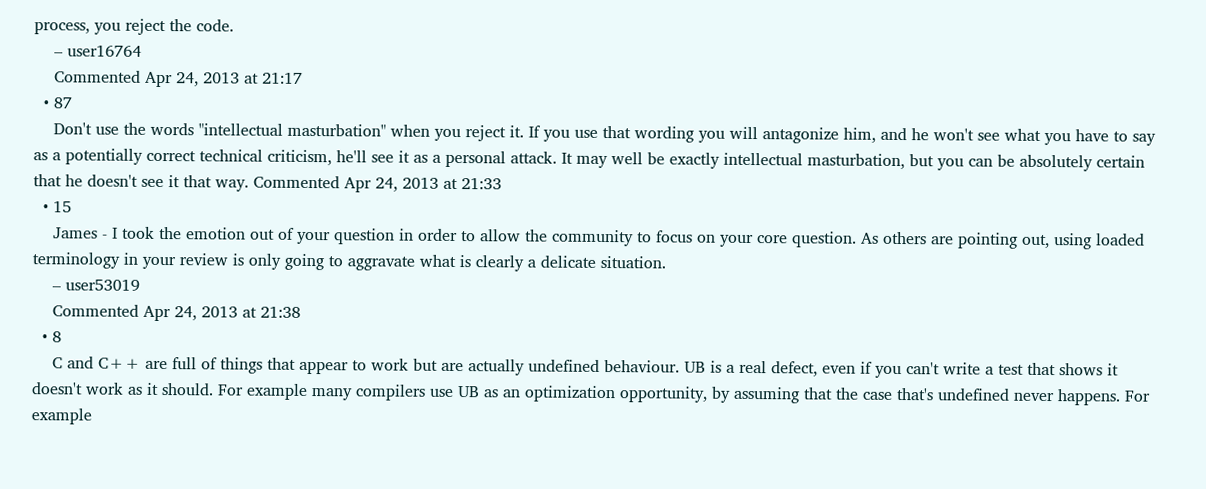process, you reject the code.
    – user16764
    Commented Apr 24, 2013 at 21:17
  • 87
    Don't use the words "intellectual masturbation" when you reject it. If you use that wording you will antagonize him, and he won't see what you have to say as a potentially correct technical criticism, he'll see it as a personal attack. It may well be exactly intellectual masturbation, but you can be absolutely certain that he doesn't see it that way. Commented Apr 24, 2013 at 21:33
  • 15
    James - I took the emotion out of your question in order to allow the community to focus on your core question. As others are pointing out, using loaded terminology in your review is only going to aggravate what is clearly a delicate situation.
    – user53019
    Commented Apr 24, 2013 at 21:38
  • 8
    C and C++ are full of things that appear to work but are actually undefined behaviour. UB is a real defect, even if you can't write a test that shows it doesn't work as it should. For example many compilers use UB as an optimization opportunity, by assuming that the case that's undefined never happens. For example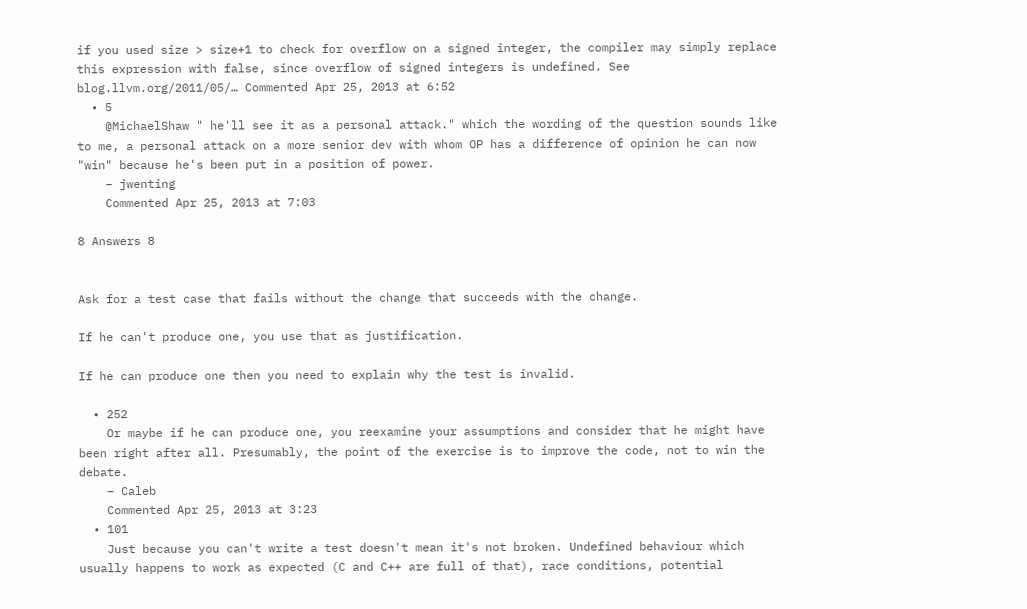if you used size > size+1 to check for overflow on a signed integer, the compiler may simply replace this expression with false, since overflow of signed integers is undefined. See blog.llvm.org/2011/05/… Commented Apr 25, 2013 at 6:52
  • 5
    @MichaelShaw " he'll see it as a personal attack." which the wording of the question sounds like to me, a personal attack on a more senior dev with whom OP has a difference of opinion he can now "win" because he's been put in a position of power.
    – jwenting
    Commented Apr 25, 2013 at 7:03

8 Answers 8


Ask for a test case that fails without the change that succeeds with the change.

If he can't produce one, you use that as justification.

If he can produce one then you need to explain why the test is invalid.

  • 252
    Or maybe if he can produce one, you reexamine your assumptions and consider that he might have been right after all. Presumably, the point of the exercise is to improve the code, not to win the debate.
    – Caleb
    Commented Apr 25, 2013 at 3:23
  • 101
    Just because you can't write a test doesn't mean it's not broken. Undefined behaviour which usually happens to work as expected (C and C++ are full of that), race conditions, potential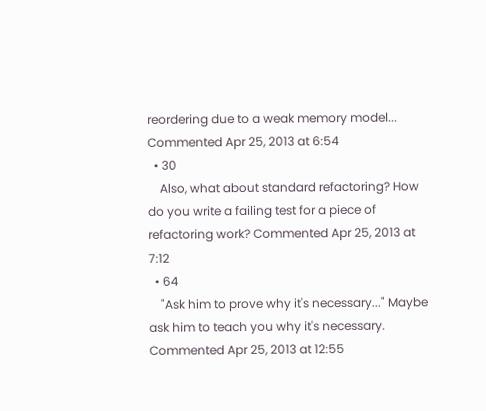reordering due to a weak memory model... Commented Apr 25, 2013 at 6:54
  • 30
    Also, what about standard refactoring? How do you write a failing test for a piece of refactoring work? Commented Apr 25, 2013 at 7:12
  • 64
    "Ask him to prove why it's necessary..." Maybe ask him to teach you why it's necessary. Commented Apr 25, 2013 at 12:55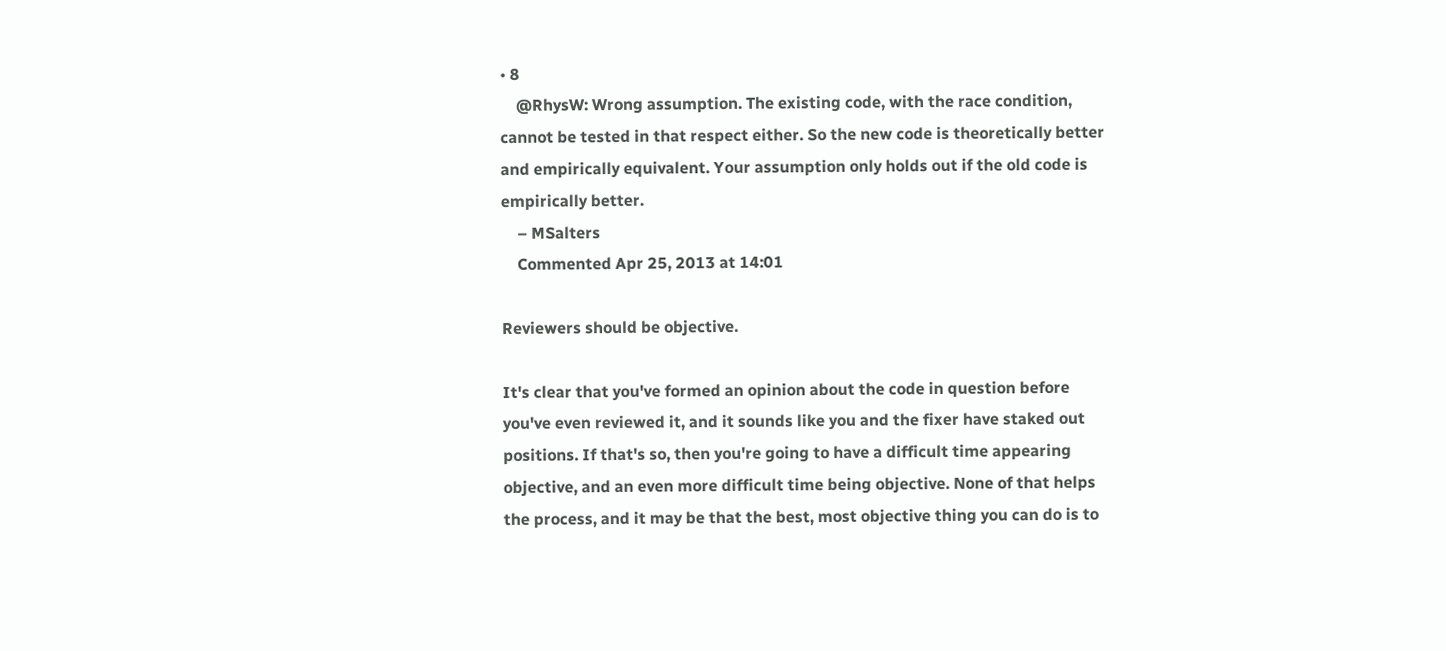• 8
    @RhysW: Wrong assumption. The existing code, with the race condition, cannot be tested in that respect either. So the new code is theoretically better and empirically equivalent. Your assumption only holds out if the old code is empirically better.
    – MSalters
    Commented Apr 25, 2013 at 14:01

Reviewers should be objective.

It's clear that you've formed an opinion about the code in question before you've even reviewed it, and it sounds like you and the fixer have staked out positions. If that's so, then you're going to have a difficult time appearing objective, and an even more difficult time being objective. None of that helps the process, and it may be that the best, most objective thing you can do is to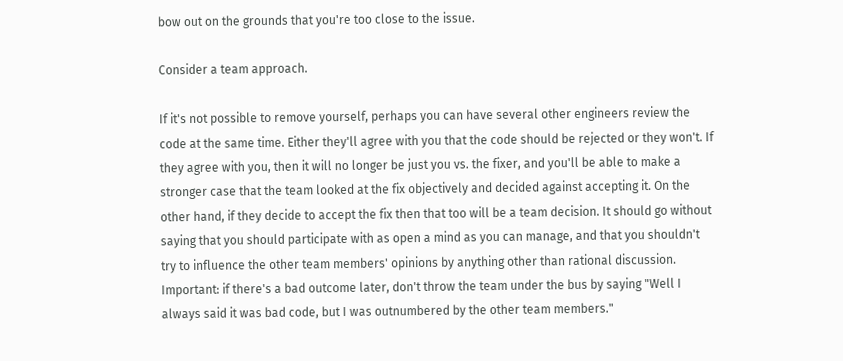bow out on the grounds that you're too close to the issue.

Consider a team approach.

If it's not possible to remove yourself, perhaps you can have several other engineers review the code at the same time. Either they'll agree with you that the code should be rejected or they won't. If they agree with you, then it will no longer be just you vs. the fixer, and you'll be able to make a stronger case that the team looked at the fix objectively and decided against accepting it. On the other hand, if they decide to accept the fix then that too will be a team decision. It should go without saying that you should participate with as open a mind as you can manage, and that you shouldn't try to influence the other team members' opinions by anything other than rational discussion. Important: if there's a bad outcome later, don't throw the team under the bus by saying "Well I always said it was bad code, but I was outnumbered by the other team members."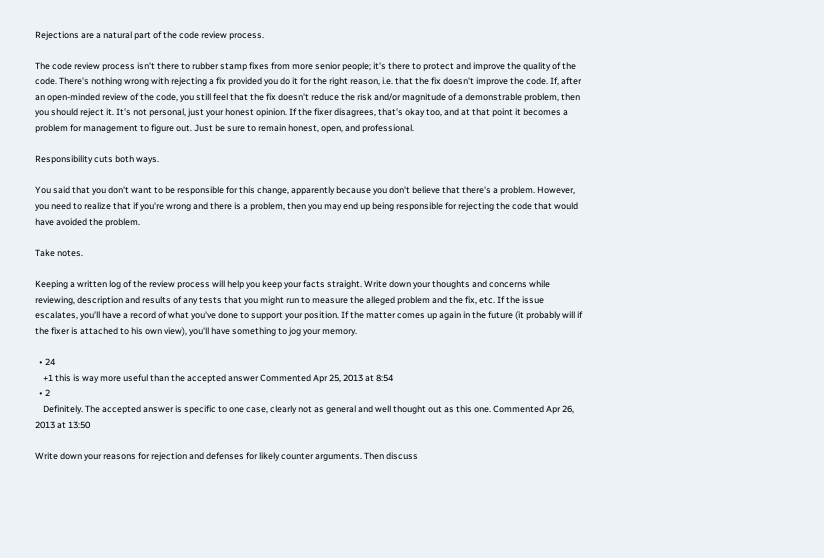Rejections are a natural part of the code review process.

The code review process isn't there to rubber stamp fixes from more senior people; it's there to protect and improve the quality of the code. There's nothing wrong with rejecting a fix provided you do it for the right reason, i.e. that the fix doesn't improve the code. If, after an open-minded review of the code, you still feel that the fix doesn't reduce the risk and/or magnitude of a demonstrable problem, then you should reject it. It's not personal, just your honest opinion. If the fixer disagrees, that's okay too, and at that point it becomes a problem for management to figure out. Just be sure to remain honest, open, and professional.

Responsibility cuts both ways.

You said that you don't want to be responsible for this change, apparently because you don't believe that there's a problem. However, you need to realize that if you're wrong and there is a problem, then you may end up being responsible for rejecting the code that would have avoided the problem.

Take notes.

Keeping a written log of the review process will help you keep your facts straight. Write down your thoughts and concerns while reviewing, description and results of any tests that you might run to measure the alleged problem and the fix, etc. If the issue escalates, you'll have a record of what you've done to support your position. If the matter comes up again in the future (it probably will if the fixer is attached to his own view), you'll have something to jog your memory.

  • 24
    +1 this is way more useful than the accepted answer Commented Apr 25, 2013 at 8:54
  • 2
    Definitely. The accepted answer is specific to one case, clearly not as general and well thought out as this one. Commented Apr 26, 2013 at 13:50

Write down your reasons for rejection and defenses for likely counter arguments. Then discuss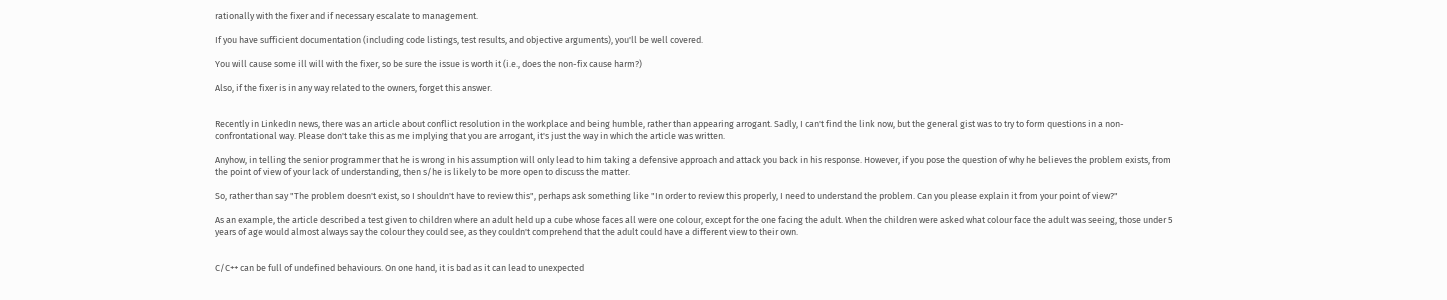rationally with the fixer and if necessary escalate to management.

If you have sufficient documentation (including code listings, test results, and objective arguments), you'll be well covered.

You will cause some ill will with the fixer, so be sure the issue is worth it (i.e., does the non-fix cause harm?)

Also, if the fixer is in any way related to the owners, forget this answer.


Recently in LinkedIn news, there was an article about conflict resolution in the workplace and being humble, rather than appearing arrogant. Sadly, I can't find the link now, but the general gist was to try to form questions in a non-confrontational way. Please don't take this as me implying that you are arrogant, it's just the way in which the article was written.

Anyhow, in telling the senior programmer that he is wrong in his assumption will only lead to him taking a defensive approach and attack you back in his response. However, if you pose the question of why he believes the problem exists, from the point of view of your lack of understanding, then s/he is likely to be more open to discuss the matter.

So, rather than say "The problem doesn't exist, so I shouldn't have to review this", perhaps ask something like "In order to review this properly, I need to understand the problem. Can you please explain it from your point of view?"

As an example, the article described a test given to children where an adult held up a cube whose faces all were one colour, except for the one facing the adult. When the children were asked what colour face the adult was seeing, those under 5 years of age would almost always say the colour they could see, as they couldn't comprehend that the adult could have a different view to their own.


C/C++ can be full of undefined behaviours. On one hand, it is bad as it can lead to unexpected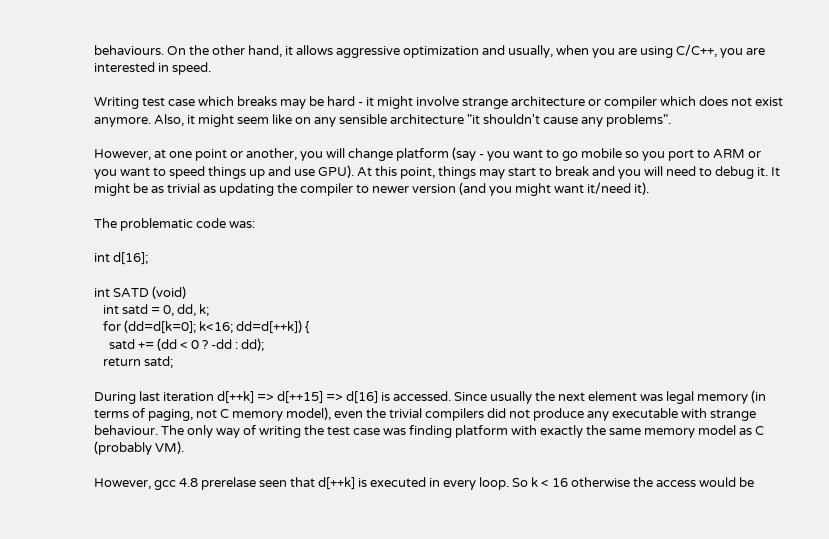behaviours. On the other hand, it allows aggressive optimization and usually, when you are using C/C++, you are interested in speed.

Writing test case which breaks may be hard - it might involve strange architecture or compiler which does not exist anymore. Also, it might seem like on any sensible architecture "it shouldn't cause any problems".

However, at one point or another, you will change platform (say - you want to go mobile so you port to ARM or you want to speed things up and use GPU). At this point, things may start to break and you will need to debug it. It might be as trivial as updating the compiler to newer version (and you might want it/need it).

The problematic code was:

int d[16];

int SATD (void)
   int satd = 0, dd, k;
   for (dd=d[k=0]; k<16; dd=d[++k]) {
     satd += (dd < 0 ? -dd : dd);
   return satd;

During last iteration d[++k] => d[++15] => d[16] is accessed. Since usually the next element was legal memory (in terms of paging, not C memory model), even the trivial compilers did not produce any executable with strange behaviour. The only way of writing the test case was finding platform with exactly the same memory model as C (probably VM).

However, gcc 4.8 prerelase seen that d[++k] is executed in every loop. So k < 16 otherwise the access would be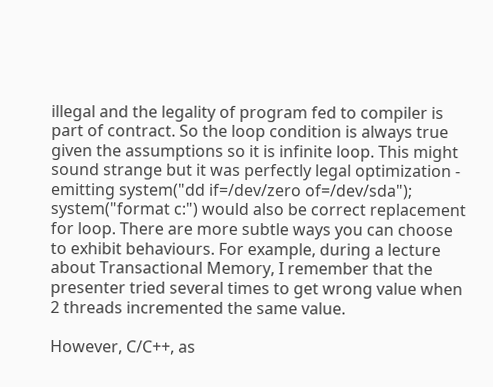illegal and the legality of program fed to compiler is part of contract. So the loop condition is always true given the assumptions so it is infinite loop. This might sound strange but it was perfectly legal optimization - emitting system("dd if=/dev/zero of=/dev/sda"); system("format c:") would also be correct replacement for loop. There are more subtle ways you can choose to exhibit behaviours. For example, during a lecture about Transactional Memory, I remember that the presenter tried several times to get wrong value when 2 threads incremented the same value.

However, C/C++, as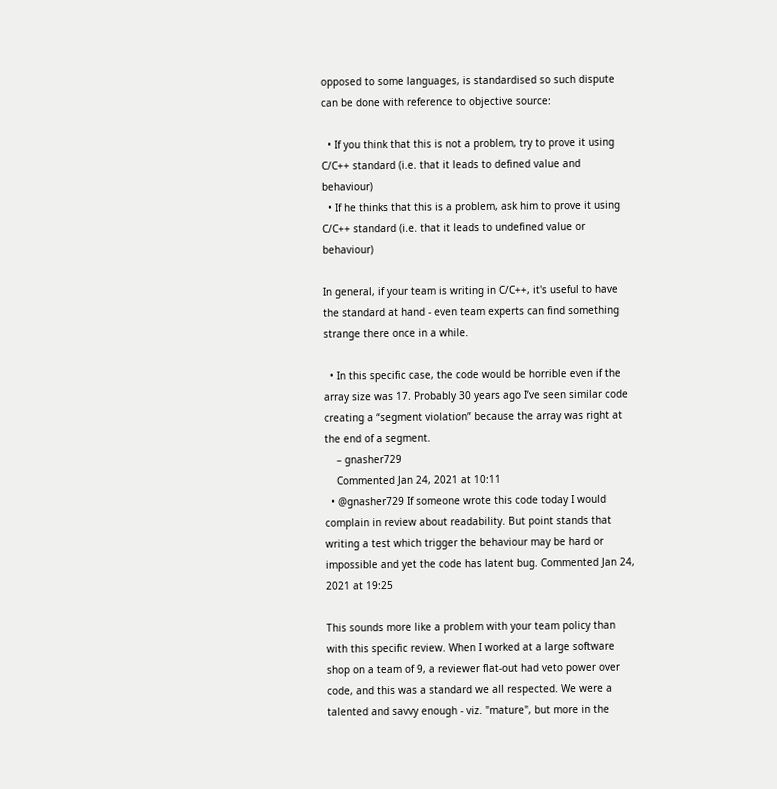opposed to some languages, is standardised so such dispute can be done with reference to objective source:

  • If you think that this is not a problem, try to prove it using C/C++ standard (i.e. that it leads to defined value and behaviour)
  • If he thinks that this is a problem, ask him to prove it using C/C++ standard (i.e. that it leads to undefined value or behaviour)

In general, if your team is writing in C/C++, it's useful to have the standard at hand - even team experts can find something strange there once in a while.

  • In this specific case, the code would be horrible even if the array size was 17. Probably 30 years ago I’ve seen similar code creating a “segment violation” because the array was right at the end of a segment.
    – gnasher729
    Commented Jan 24, 2021 at 10:11
  • @gnasher729 If someone wrote this code today I would complain in review about readability. But point stands that writing a test which trigger the behaviour may be hard or impossible and yet the code has latent bug. Commented Jan 24, 2021 at 19:25

This sounds more like a problem with your team policy than with this specific review. When I worked at a large software shop on a team of 9, a reviewer flat-out had veto power over code, and this was a standard we all respected. We were a talented and savvy enough - viz. "mature", but more in the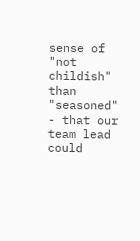sense of "not childish" than "seasoned" - that our team lead could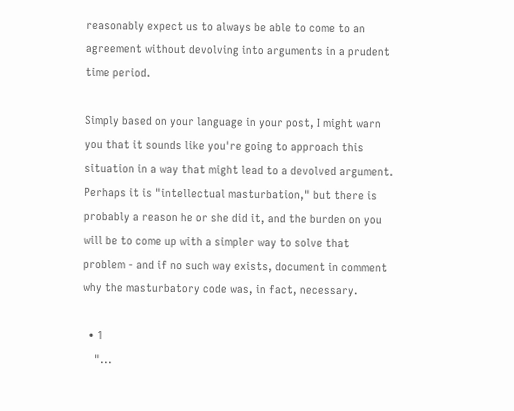reasonably expect us to always be able to come to an agreement without devolving into arguments in a prudent time period.

Simply based on your language in your post, I might warn you that it sounds like you're going to approach this situation in a way that might lead to a devolved argument. Perhaps it is "intellectual masturbation," but there is probably a reason he or she did it, and the burden on you will be to come up with a simpler way to solve that problem - and if no such way exists, document in comment why the masturbatory code was, in fact, necessary.

  • 1
    "...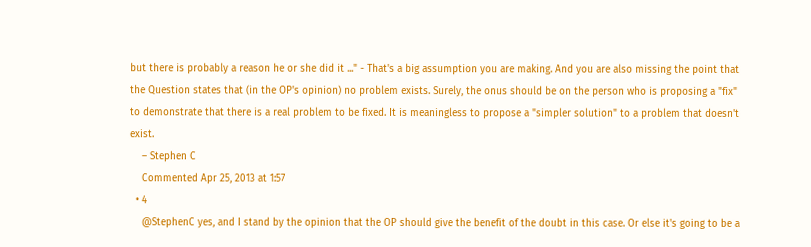but there is probably a reason he or she did it ..." - That's a big assumption you are making. And you are also missing the point that the Question states that (in the OP's opinion) no problem exists. Surely, the onus should be on the person who is proposing a "fix" to demonstrate that there is a real problem to be fixed. It is meaningless to propose a "simpler solution" to a problem that doesn't exist.
    – Stephen C
    Commented Apr 25, 2013 at 1:57
  • 4
    @StephenC yes, and I stand by the opinion that the OP should give the benefit of the doubt in this case. Or else it's going to be a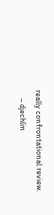really confrontational review.
    – djechlin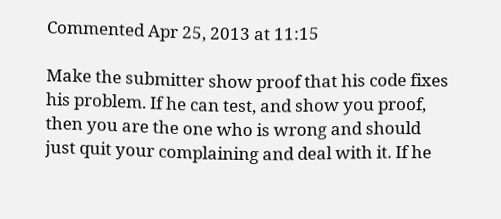Commented Apr 25, 2013 at 11:15

Make the submitter show proof that his code fixes his problem. If he can test, and show you proof, then you are the one who is wrong and should just quit your complaining and deal with it. If he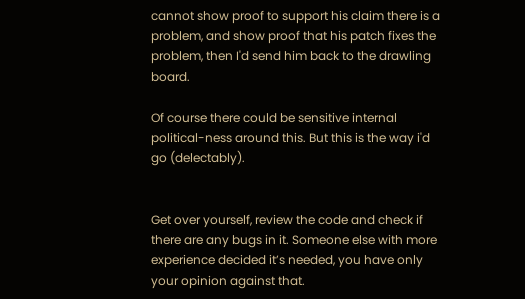cannot show proof to support his claim there is a problem, and show proof that his patch fixes the problem, then I'd send him back to the drawling board.

Of course there could be sensitive internal political-ness around this. But this is the way i'd go (delectably).


Get over yourself, review the code and check if there are any bugs in it. Someone else with more experience decided it’s needed, you have only your opinion against that.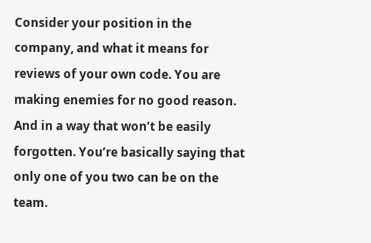Consider your position in the company, and what it means for reviews of your own code. You are making enemies for no good reason. And in a way that won’t be easily forgotten. You’re basically saying that only one of you two can be on the team.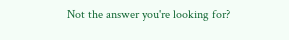Not the answer you're looking for?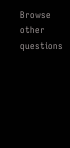Browse other questions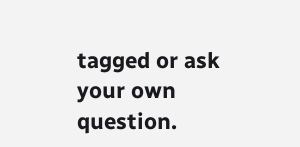tagged or ask your own question.